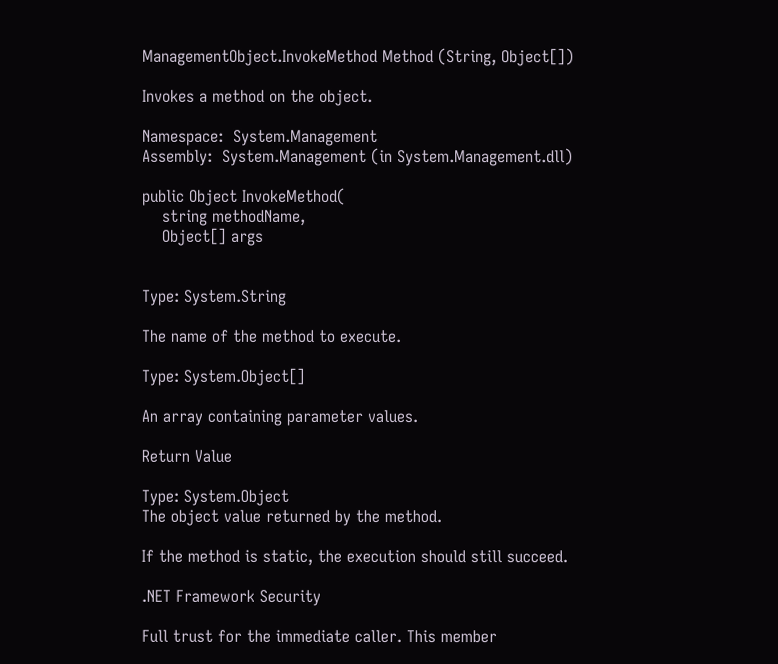ManagementObject.InvokeMethod Method (String, Object[])

Invokes a method on the object.

Namespace:  System.Management
Assembly:  System.Management (in System.Management.dll)

public Object InvokeMethod(
    string methodName,
    Object[] args


Type: System.String

The name of the method to execute.

Type: System.Object[]

An array containing parameter values.

Return Value

Type: System.Object
The object value returned by the method.

If the method is static, the execution should still succeed.

.NET Framework Security

Full trust for the immediate caller. This member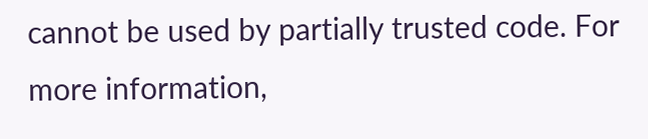cannot be used by partially trusted code. For more information,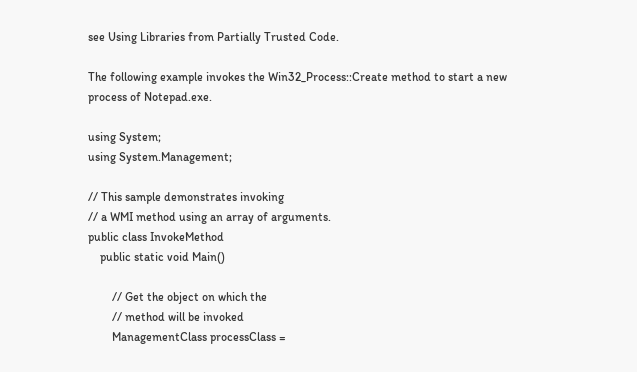see Using Libraries from Partially Trusted Code.

The following example invokes the Win32_Process::Create method to start a new process of Notepad.exe.

using System;
using System.Management;

// This sample demonstrates invoking
// a WMI method using an array of arguments.
public class InvokeMethod
    public static void Main()

        // Get the object on which the
        // method will be invoked
        ManagementClass processClass =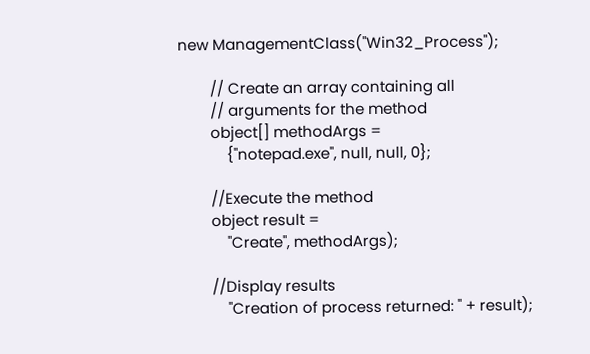new ManagementClass("Win32_Process");

        // Create an array containing all
        // arguments for the method
        object[] methodArgs =
            {"notepad.exe", null, null, 0};

        //Execute the method
        object result =
            "Create", methodArgs);

        //Display results
            "Creation of process returned: " + result);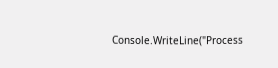Console.WriteLine("Process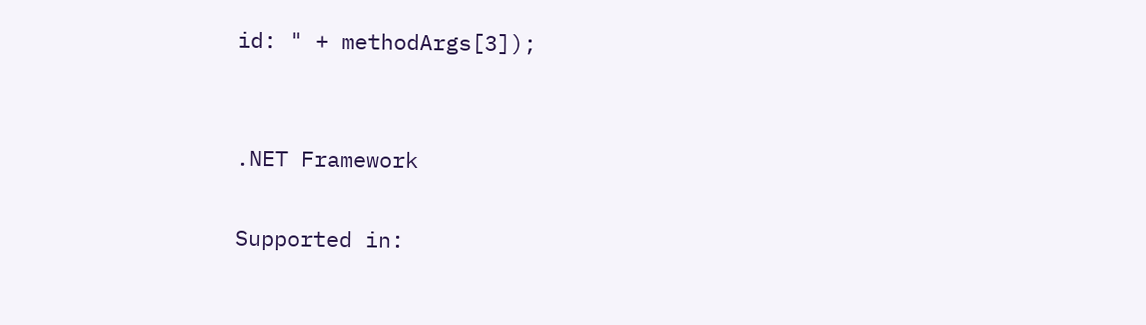id: " + methodArgs[3]);


.NET Framework

Supported in: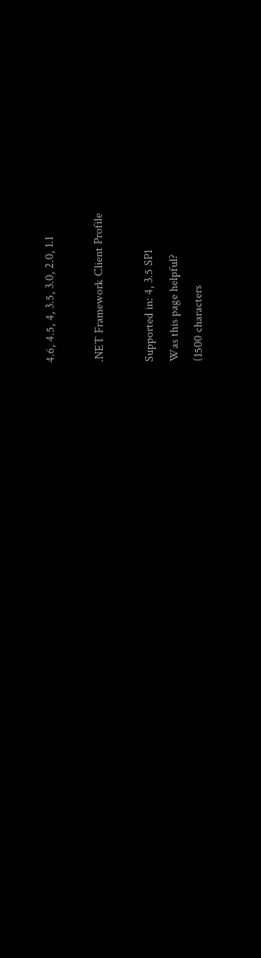4.6, 4.5, 4, 3.5, 3.0, 2.0, 1.1

.NET Framework Client Profile

Supported in: 4, 3.5 SP1
Was this page helpful?
(1500 characters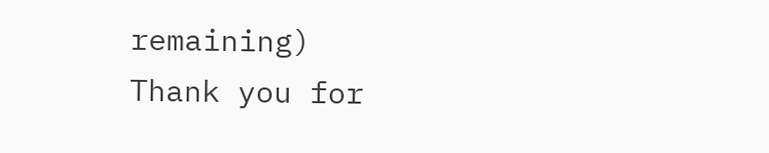remaining)
Thank you for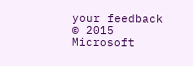your feedback
© 2015 Microsoft